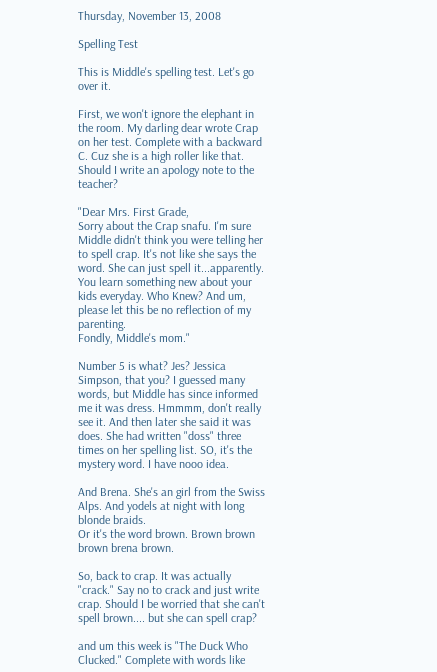Thursday, November 13, 2008

Spelling Test

This is Middle's spelling test. Let's go over it.

First, we won't ignore the elephant in the room. My darling dear wrote Crap on her test. Complete with a backward C. Cuz she is a high roller like that. Should I write an apology note to the teacher?

"Dear Mrs. First Grade,
Sorry about the Crap snafu. I'm sure Middle didn't think you were telling her to spell crap. It's not like she says the word. She can just spell it...apparently. You learn something new about your kids everyday. Who Knew? And um, please let this be no reflection of my parenting.
Fondly, Middle's mom."

Number 5 is what? Jes? Jessica Simpson, that you? I guessed many words, but Middle has since informed me it was dress. Hmmmm, don't really see it. And then later she said it was does. She had written "doss" three times on her spelling list. SO, it's the mystery word. I have nooo idea.

And Brena. She's an girl from the Swiss Alps. And yodels at night with long blonde braids.
Or it's the word brown. Brown brown brown brena brown.

So, back to crap. It was actually "crack." Say no to crack and just write crap. Should I be worried that she can't spell brown.... but she can spell crap?

and um this week is "The Duck Who Clucked." Complete with words like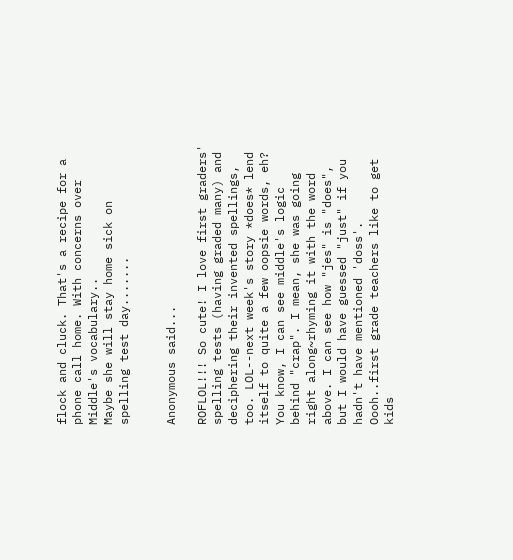flock and cluck. That's a recipe for a phone call home. With concerns over Middle's vocabulary..
Maybe she will stay home sick on spelling test day.......


Anonymous said...

ROFLOL!!! So cute! I love first graders' spelling tests (having graded many) and deciphering their invented spellings, too. LOL--next week's story *does* lend itself to quite a few oopsie words, eh? You know, I can see middle's logic behind "crap". I mean, she was going right along~rhyming it with the word above. I can see how "jes" is "does", but I would have guessed "just" if you hadn't have mentioned 'doss'. Oooh..first grade teachers like to get kids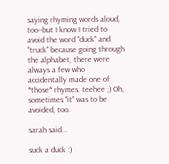saying rhyming words aloud, too--but I know I tried to avoid the word "duck" and "truck" because going through the alphabet, there were always a few who accidentally made one of *those* rhymes. teehee ;) Oh, sometimes "it" was to be avoided, too.

sarah said...

suck a duck :)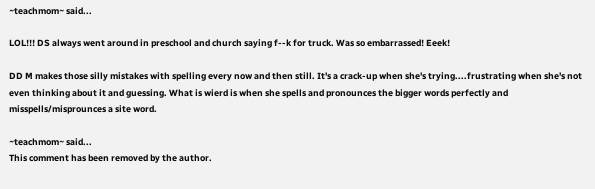~teachmom~ said...

LOL!!! DS always went around in preschool and church saying f--k for truck. Was so embarrassed! Eeek!

DD M makes those silly mistakes with spelling every now and then still. It's a crack-up when she's trying....frustrating when she's not even thinking about it and guessing. What is wierd is when she spells and pronounces the bigger words perfectly and misspells/misprounces a site word.

~teachmom~ said...
This comment has been removed by the author.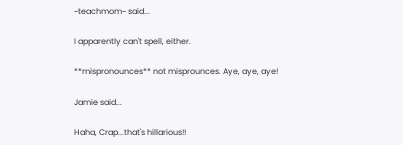~teachmom~ said...

I apparently can't spell, either.

**mispronounces** not misprounces. Aye, aye, aye!

Jamie said...

Haha, Crap...that's hillarious!!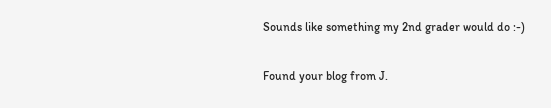Sounds like something my 2nd grader would do :-)

Found your blog from J.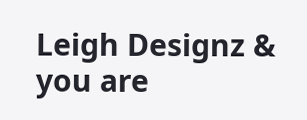Leigh Designz & you are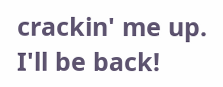crackin' me up. I'll be back!